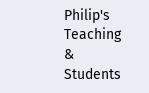Philip's Teaching & Students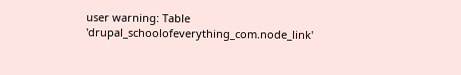user warning: Table 'drupal_schoolofeverything_com.node_link'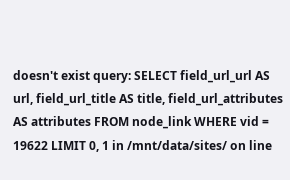doesn't exist query: SELECT field_url_url AS url, field_url_title AS title, field_url_attributes AS attributes FROM node_link WHERE vid = 19622 LIMIT 0, 1 in /mnt/data/sites/ on line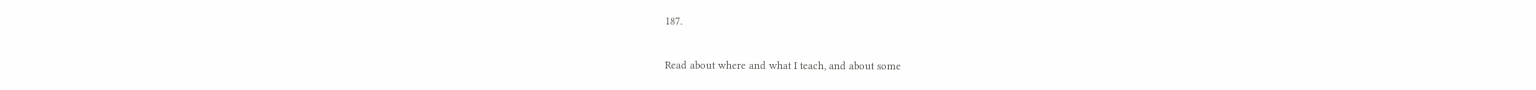187.

Read about where and what I teach, and about some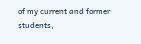of my current and former students,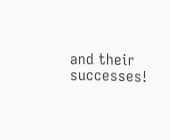and their successes!